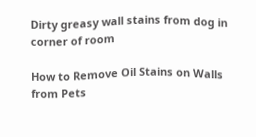Dirty greasy wall stains from dog in corner of room

How to Remove Oil Stains on Walls from Pets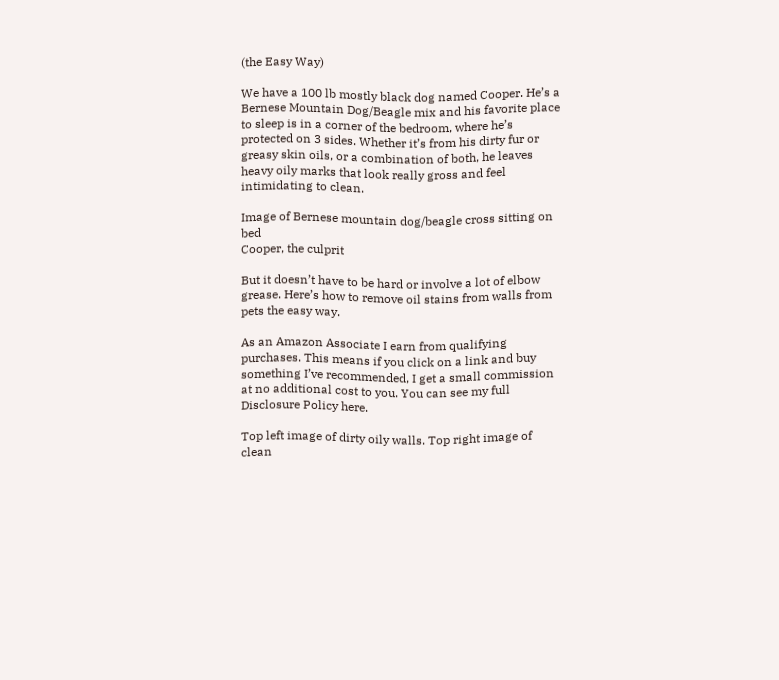(the Easy Way)

We have a 100 lb mostly black dog named Cooper. He’s a Bernese Mountain Dog/Beagle mix and his favorite place to sleep is in a corner of the bedroom, where he’s protected on 3 sides. Whether it’s from his dirty fur or greasy skin oils, or a combination of both, he leaves heavy oily marks that look really gross and feel intimidating to clean.

Image of Bernese mountain dog/beagle cross sitting on bed
Cooper, the culprit

But it doesn’t have to be hard or involve a lot of elbow grease. Here’s how to remove oil stains from walls from pets the easy way.

As an Amazon Associate I earn from qualifying purchases. This means if you click on a link and buy something I’ve recommended, I get a small commission at no additional cost to you. You can see my full Disclosure Policy here.

Top left image of dirty oily walls. Top right image of clean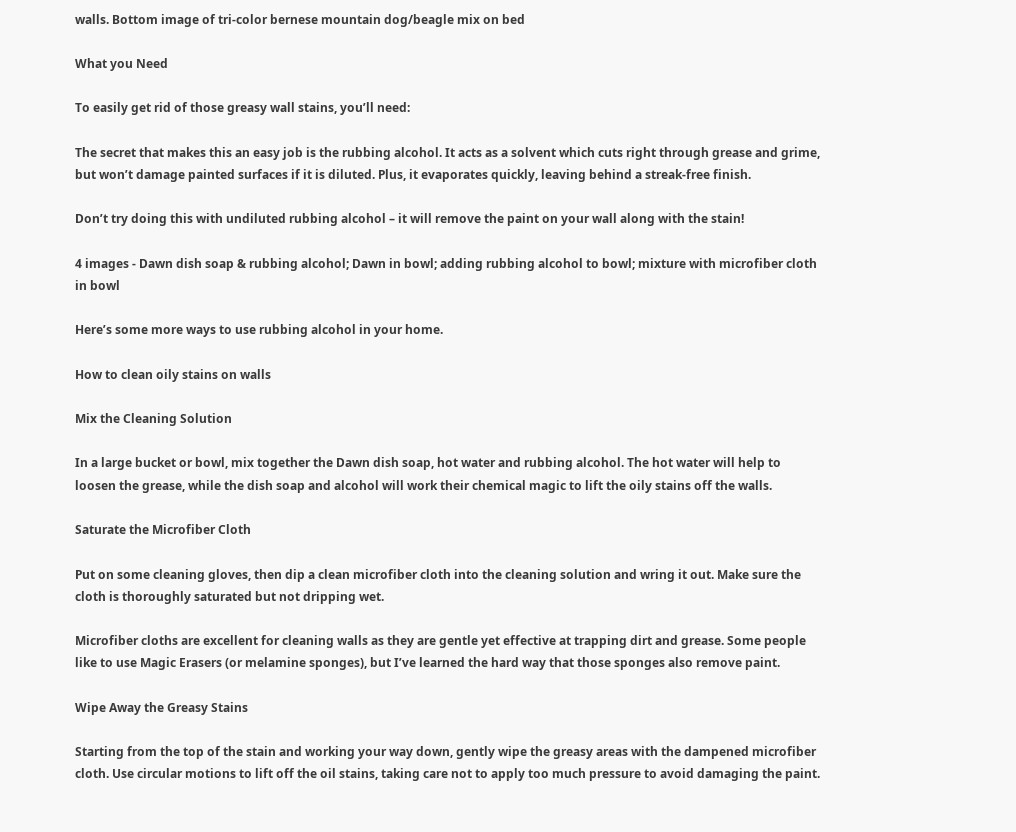walls. Bottom image of tri-color bernese mountain dog/beagle mix on bed

What you Need

To easily get rid of those greasy wall stains, you’ll need:

The secret that makes this an easy job is the rubbing alcohol. It acts as a solvent which cuts right through grease and grime, but won’t damage painted surfaces if it is diluted. Plus, it evaporates quickly, leaving behind a streak-free finish.

Don’t try doing this with undiluted rubbing alcohol – it will remove the paint on your wall along with the stain!

4 images - Dawn dish soap & rubbing alcohol; Dawn in bowl; adding rubbing alcohol to bowl; mixture with microfiber cloth in bowl

Here’s some more ways to use rubbing alcohol in your home.

How to clean oily stains on walls

Mix the Cleaning Solution

In a large bucket or bowl, mix together the Dawn dish soap, hot water and rubbing alcohol. The hot water will help to loosen the grease, while the dish soap and alcohol will work their chemical magic to lift the oily stains off the walls.

Saturate the Microfiber Cloth

Put on some cleaning gloves, then dip a clean microfiber cloth into the cleaning solution and wring it out. Make sure the cloth is thoroughly saturated but not dripping wet.

Microfiber cloths are excellent for cleaning walls as they are gentle yet effective at trapping dirt and grease. Some people like to use Magic Erasers (or melamine sponges), but I’ve learned the hard way that those sponges also remove paint.

Wipe Away the Greasy Stains

Starting from the top of the stain and working your way down, gently wipe the greasy areas with the dampened microfiber cloth. Use circular motions to lift off the oil stains, taking care not to apply too much pressure to avoid damaging the paint.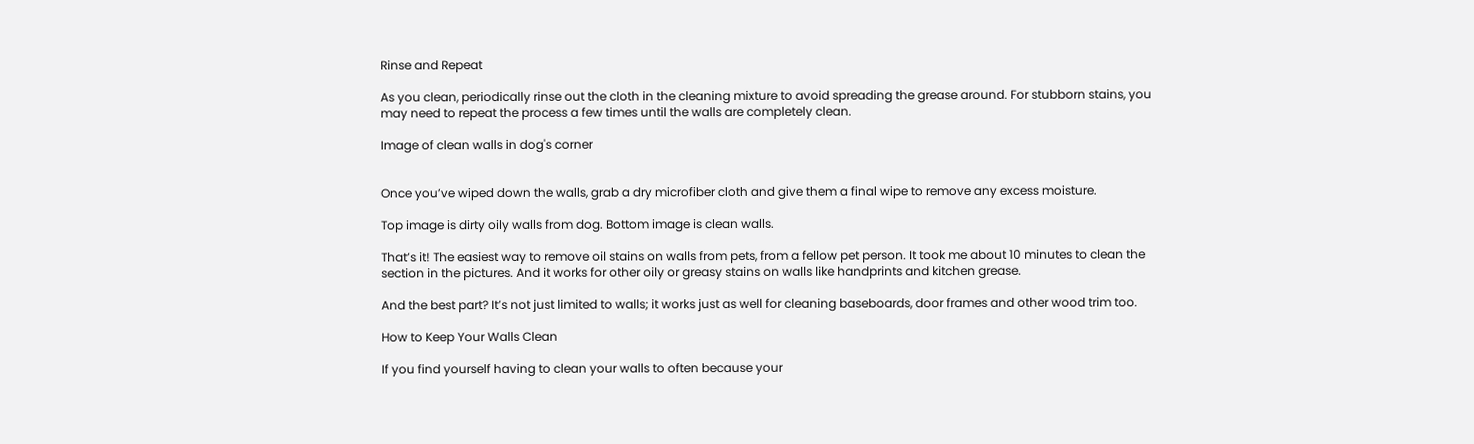Rinse and Repeat

As you clean, periodically rinse out the cloth in the cleaning mixture to avoid spreading the grease around. For stubborn stains, you may need to repeat the process a few times until the walls are completely clean.

Image of clean walls in dog's corner


Once you’ve wiped down the walls, grab a dry microfiber cloth and give them a final wipe to remove any excess moisture.

Top image is dirty oily walls from dog. Bottom image is clean walls.

That’s it! The easiest way to remove oil stains on walls from pets, from a fellow pet person. It took me about 10 minutes to clean the section in the pictures. And it works for other oily or greasy stains on walls like handprints and kitchen grease.

And the best part? It’s not just limited to walls; it works just as well for cleaning baseboards, door frames and other wood trim too.

How to Keep Your Walls Clean

If you find yourself having to clean your walls to often because your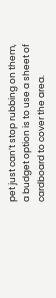pet just can’t stop rubbing on them, a budget option is to use a sheet of cardboard to cover the area.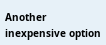Another inexpensive option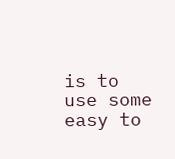is to use some easy to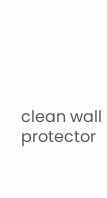clean wall protector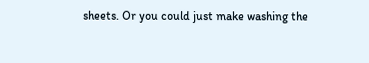sheets. Or you could just make washing the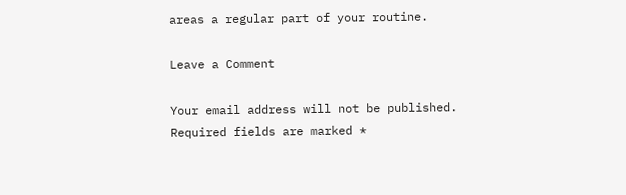areas a regular part of your routine.

Leave a Comment

Your email address will not be published. Required fields are marked *